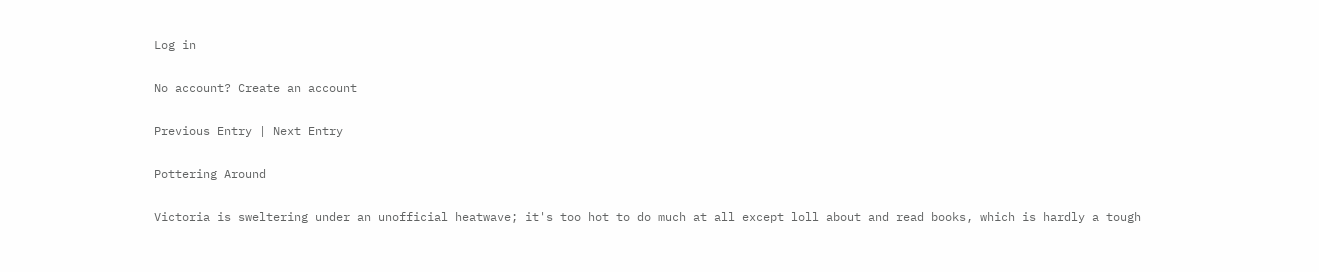Log in

No account? Create an account

Previous Entry | Next Entry

Pottering Around

Victoria is sweltering under an unofficial heatwave; it's too hot to do much at all except loll about and read books, which is hardly a tough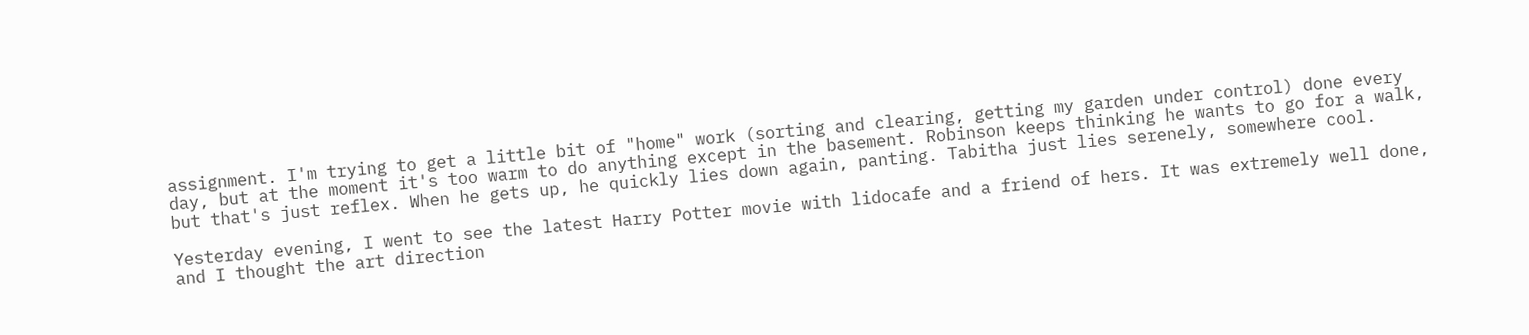assignment. I'm trying to get a little bit of "home" work (sorting and clearing, getting my garden under control) done every day, but at the moment it's too warm to do anything except in the basement. Robinson keeps thinking he wants to go for a walk, but that's just reflex. When he gets up, he quickly lies down again, panting. Tabitha just lies serenely, somewhere cool.

Yesterday evening, I went to see the latest Harry Potter movie with lidocafe and a friend of hers. It was extremely well done, and I thought the art direction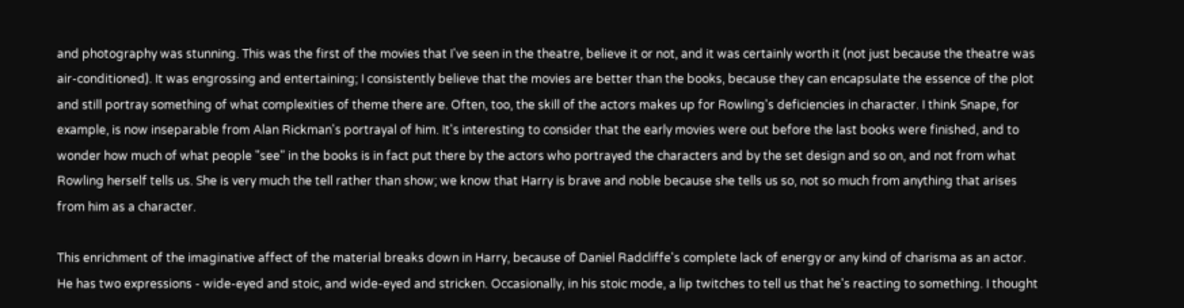and photography was stunning. This was the first of the movies that I've seen in the theatre, believe it or not, and it was certainly worth it (not just because the theatre was air-conditioned). It was engrossing and entertaining; I consistently believe that the movies are better than the books, because they can encapsulate the essence of the plot and still portray something of what complexities of theme there are. Often, too, the skill of the actors makes up for Rowling's deficiencies in character. I think Snape, for example, is now inseparable from Alan Rickman's portrayal of him. It's interesting to consider that the early movies were out before the last books were finished, and to wonder how much of what people "see" in the books is in fact put there by the actors who portrayed the characters and by the set design and so on, and not from what Rowling herself tells us. She is very much the tell rather than show; we know that Harry is brave and noble because she tells us so, not so much from anything that arises from him as a character.

This enrichment of the imaginative affect of the material breaks down in Harry, because of Daniel Radcliffe's complete lack of energy or any kind of charisma as an actor. He has two expressions - wide-eyed and stoic, and wide-eyed and stricken. Occasionally, in his stoic mode, a lip twitches to tell us that he's reacting to something. I thought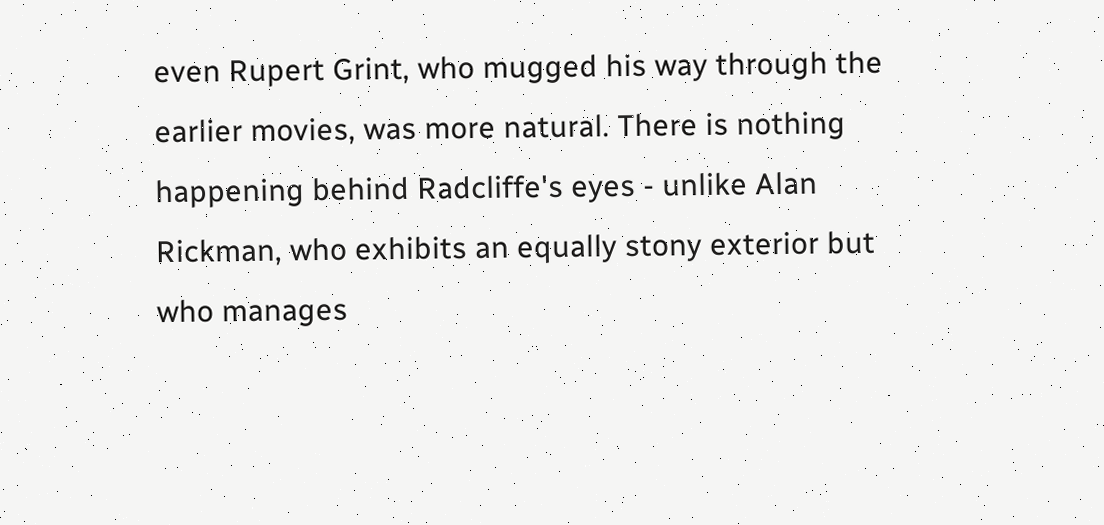even Rupert Grint, who mugged his way through the earlier movies, was more natural. There is nothing happening behind Radcliffe's eyes - unlike Alan Rickman, who exhibits an equally stony exterior but who manages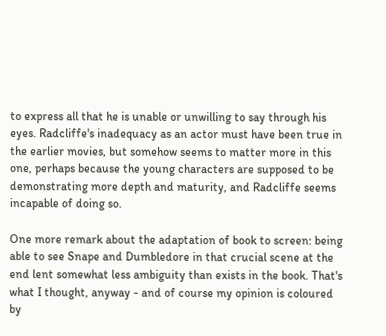to express all that he is unable or unwilling to say through his eyes. Radcliffe's inadequacy as an actor must have been true in the earlier movies, but somehow seems to matter more in this one, perhaps because the young characters are supposed to be demonstrating more depth and maturity, and Radcliffe seems incapable of doing so.

One more remark about the adaptation of book to screen: being able to see Snape and Dumbledore in that crucial scene at the end lent somewhat less ambiguity than exists in the book. That's what I thought, anyway - and of course my opinion is coloured by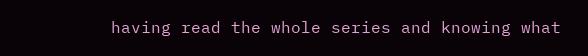having read the whole series and knowing what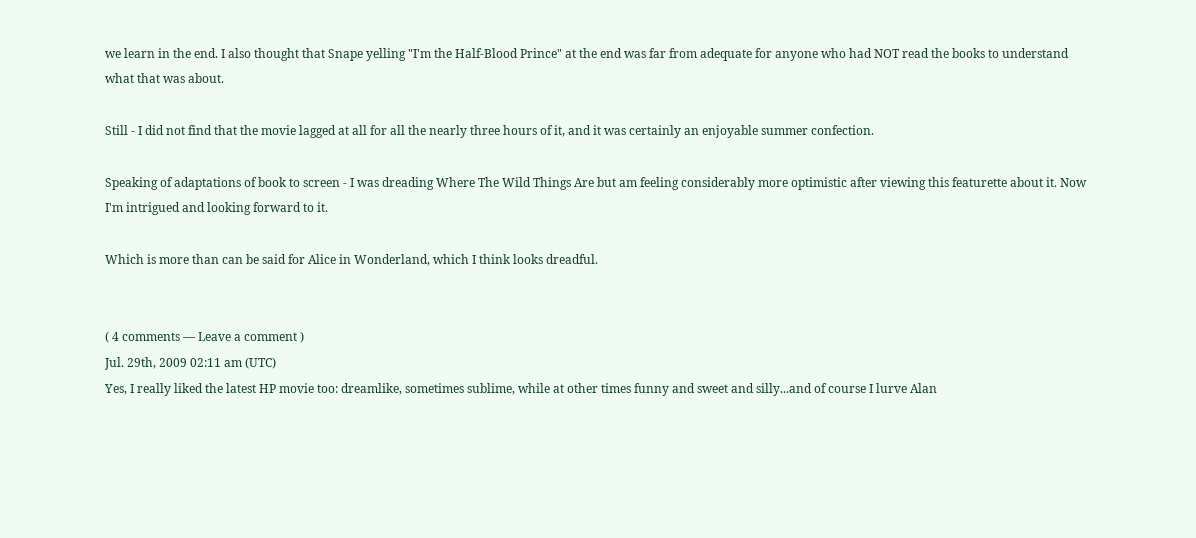we learn in the end. I also thought that Snape yelling "I'm the Half-Blood Prince" at the end was far from adequate for anyone who had NOT read the books to understand what that was about.

Still - I did not find that the movie lagged at all for all the nearly three hours of it, and it was certainly an enjoyable summer confection.

Speaking of adaptations of book to screen - I was dreading Where The Wild Things Are but am feeling considerably more optimistic after viewing this featurette about it. Now I'm intrigued and looking forward to it.

Which is more than can be said for Alice in Wonderland, which I think looks dreadful.


( 4 comments — Leave a comment )
Jul. 29th, 2009 02:11 am (UTC)
Yes, I really liked the latest HP movie too: dreamlike, sometimes sublime, while at other times funny and sweet and silly...and of course I lurve Alan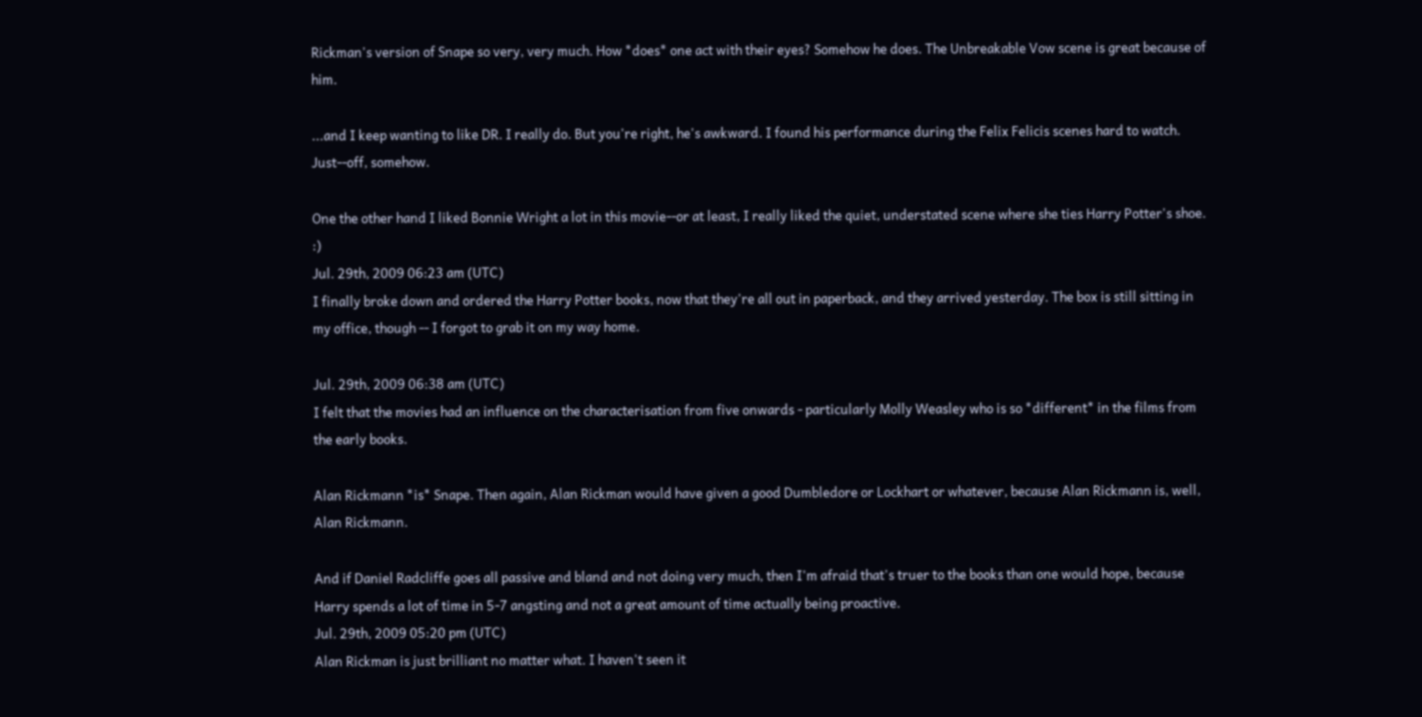Rickman's version of Snape so very, very much. How *does* one act with their eyes? Somehow he does. The Unbreakable Vow scene is great because of him.

...and I keep wanting to like DR. I really do. But you're right, he's awkward. I found his performance during the Felix Felicis scenes hard to watch. Just--off, somehow.

One the other hand I liked Bonnie Wright a lot in this movie--or at least, I really liked the quiet, understated scene where she ties Harry Potter's shoe. :)
Jul. 29th, 2009 06:23 am (UTC)
I finally broke down and ordered the Harry Potter books, now that they're all out in paperback, and they arrived yesterday. The box is still sitting in my office, though -- I forgot to grab it on my way home.

Jul. 29th, 2009 06:38 am (UTC)
I felt that the movies had an influence on the characterisation from five onwards - particularly Molly Weasley who is so *different* in the films from the early books.

Alan Rickmann *is* Snape. Then again, Alan Rickman would have given a good Dumbledore or Lockhart or whatever, because Alan Rickmann is, well, Alan Rickmann.

And if Daniel Radcliffe goes all passive and bland and not doing very much, then I'm afraid that's truer to the books than one would hope, because Harry spends a lot of time in 5-7 angsting and not a great amount of time actually being proactive.
Jul. 29th, 2009 05:20 pm (UTC)
Alan Rickman is just brilliant no matter what. I haven't seen it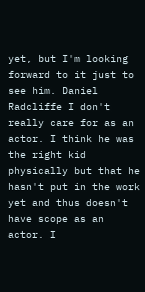yet, but I'm looking forward to it just to see him. Daniel Radcliffe I don't really care for as an actor. I think he was the right kid physically but that he hasn't put in the work yet and thus doesn't have scope as an actor. I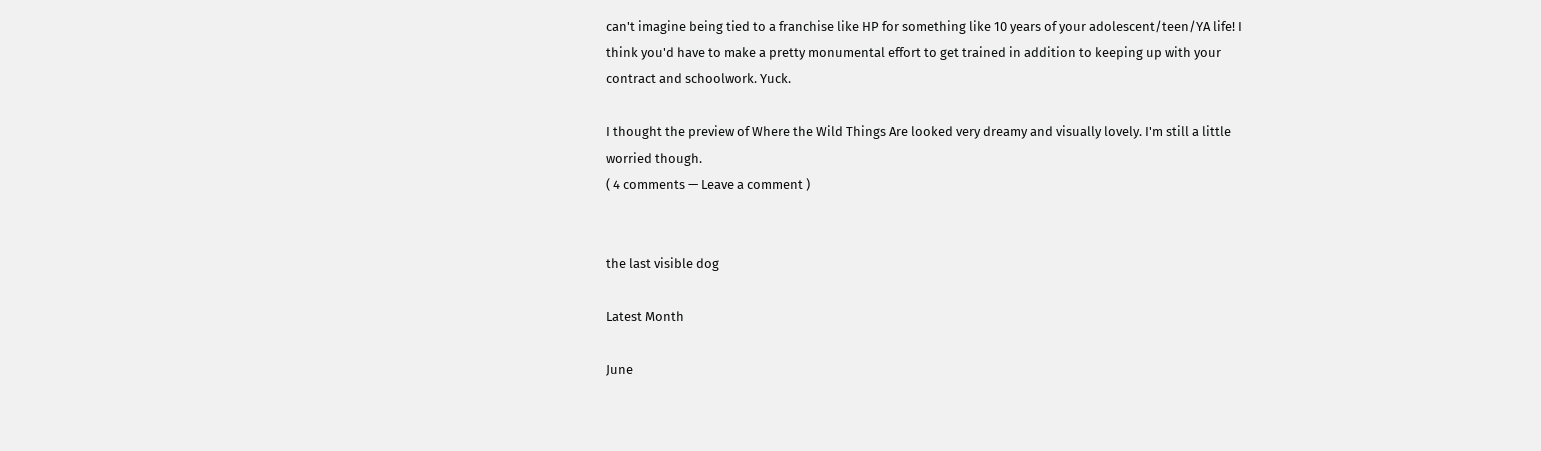can't imagine being tied to a franchise like HP for something like 10 years of your adolescent/teen/YA life! I think you'd have to make a pretty monumental effort to get trained in addition to keeping up with your contract and schoolwork. Yuck.

I thought the preview of Where the Wild Things Are looked very dreamy and visually lovely. I'm still a little worried though.
( 4 comments — Leave a comment )


the last visible dog

Latest Month

June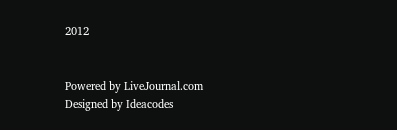2012


Powered by LiveJournal.com
Designed by Ideacodes